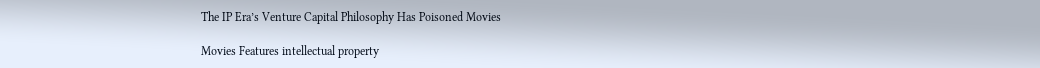The IP Era’s Venture Capital Philosophy Has Poisoned Movies

Movies Features intellectual property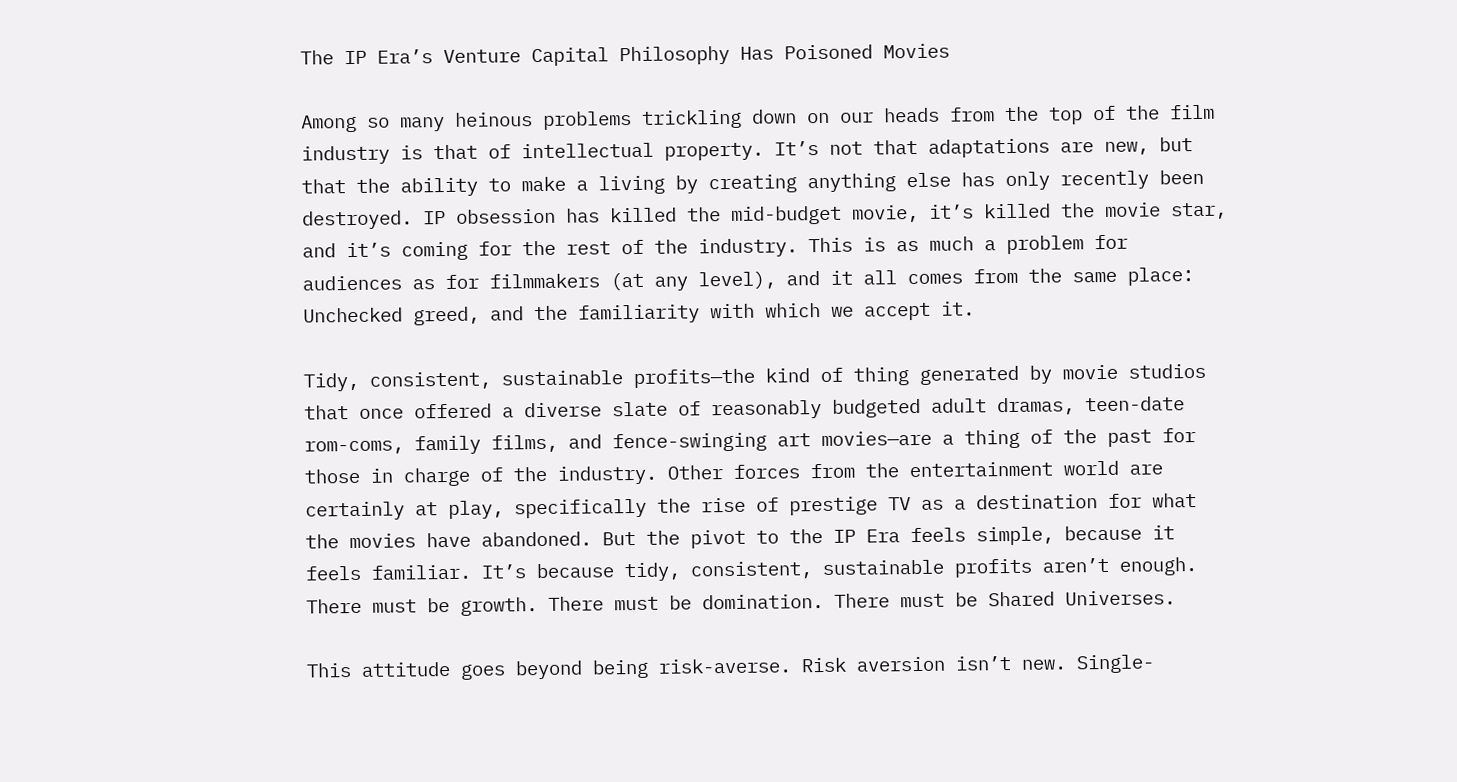The IP Era’s Venture Capital Philosophy Has Poisoned Movies

Among so many heinous problems trickling down on our heads from the top of the film industry is that of intellectual property. It’s not that adaptations are new, but that the ability to make a living by creating anything else has only recently been destroyed. IP obsession has killed the mid-budget movie, it’s killed the movie star, and it’s coming for the rest of the industry. This is as much a problem for audiences as for filmmakers (at any level), and it all comes from the same place: Unchecked greed, and the familiarity with which we accept it.

Tidy, consistent, sustainable profits—the kind of thing generated by movie studios that once offered a diverse slate of reasonably budgeted adult dramas, teen-date rom-coms, family films, and fence-swinging art movies—are a thing of the past for those in charge of the industry. Other forces from the entertainment world are certainly at play, specifically the rise of prestige TV as a destination for what the movies have abandoned. But the pivot to the IP Era feels simple, because it feels familiar. It’s because tidy, consistent, sustainable profits aren’t enough. There must be growth. There must be domination. There must be Shared Universes.

This attitude goes beyond being risk-averse. Risk aversion isn’t new. Single-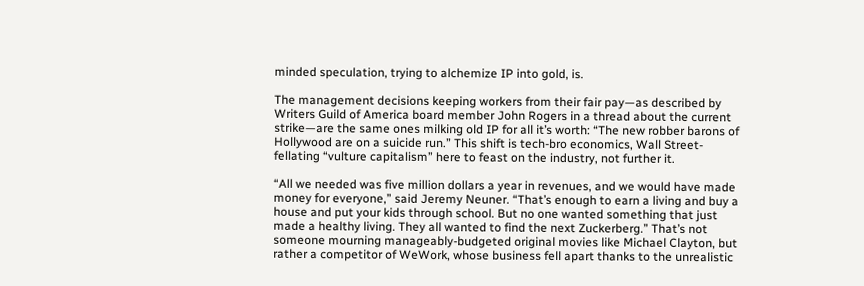minded speculation, trying to alchemize IP into gold, is.

The management decisions keeping workers from their fair pay—as described by Writers Guild of America board member John Rogers in a thread about the current strike—are the same ones milking old IP for all it’s worth: “The new robber barons of Hollywood are on a suicide run.” This shift is tech-bro economics, Wall Street-fellating “vulture capitalism” here to feast on the industry, not further it.

“All we needed was five million dollars a year in revenues, and we would have made money for everyone,” said Jeremy Neuner. “That’s enough to earn a living and buy a house and put your kids through school. But no one wanted something that just made a healthy living. They all wanted to find the next Zuckerberg.” That’s not someone mourning manageably-budgeted original movies like Michael Clayton, but rather a competitor of WeWork, whose business fell apart thanks to the unrealistic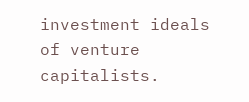investment ideals of venture capitalists.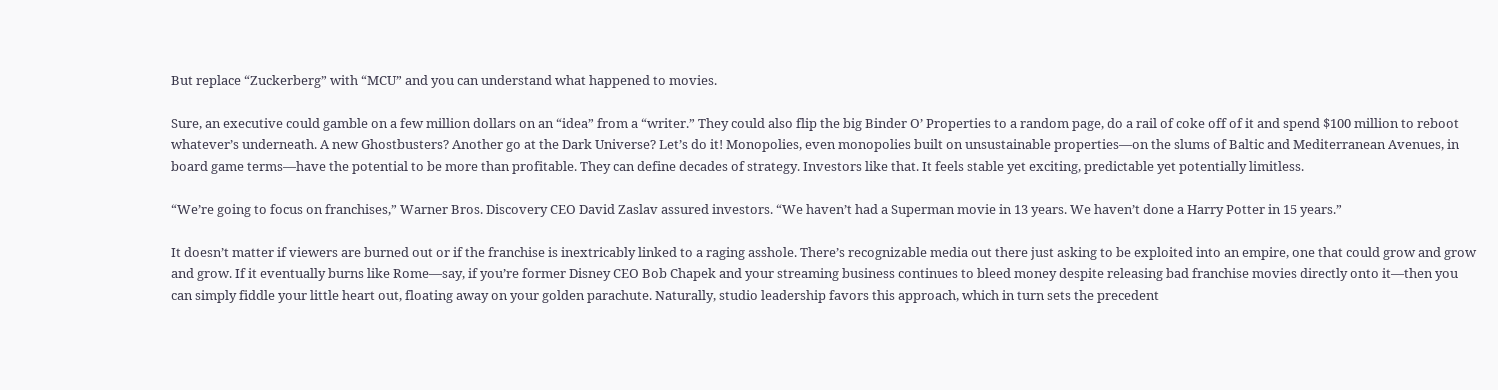But replace “Zuckerberg” with “MCU” and you can understand what happened to movies.

Sure, an executive could gamble on a few million dollars on an “idea” from a “writer.” They could also flip the big Binder O’ Properties to a random page, do a rail of coke off of it and spend $100 million to reboot whatever’s underneath. A new Ghostbusters? Another go at the Dark Universe? Let’s do it! Monopolies, even monopolies built on unsustainable properties—on the slums of Baltic and Mediterranean Avenues, in board game terms—have the potential to be more than profitable. They can define decades of strategy. Investors like that. It feels stable yet exciting, predictable yet potentially limitless.

“We’re going to focus on franchises,” Warner Bros. Discovery CEO David Zaslav assured investors. “We haven’t had a Superman movie in 13 years. We haven’t done a Harry Potter in 15 years.”

It doesn’t matter if viewers are burned out or if the franchise is inextricably linked to a raging asshole. There’s recognizable media out there just asking to be exploited into an empire, one that could grow and grow and grow. If it eventually burns like Rome—say, if you’re former Disney CEO Bob Chapek and your streaming business continues to bleed money despite releasing bad franchise movies directly onto it—then you can simply fiddle your little heart out, floating away on your golden parachute. Naturally, studio leadership favors this approach, which in turn sets the precedent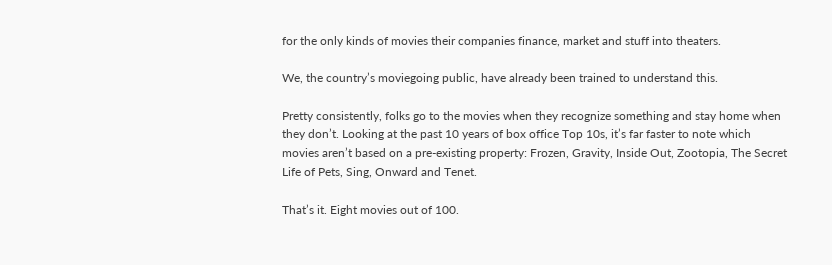for the only kinds of movies their companies finance, market and stuff into theaters.

We, the country’s moviegoing public, have already been trained to understand this.

Pretty consistently, folks go to the movies when they recognize something and stay home when they don’t. Looking at the past 10 years of box office Top 10s, it’s far faster to note which movies aren’t based on a pre-existing property: Frozen, Gravity, Inside Out, Zootopia, The Secret Life of Pets, Sing, Onward and Tenet.

That’s it. Eight movies out of 100.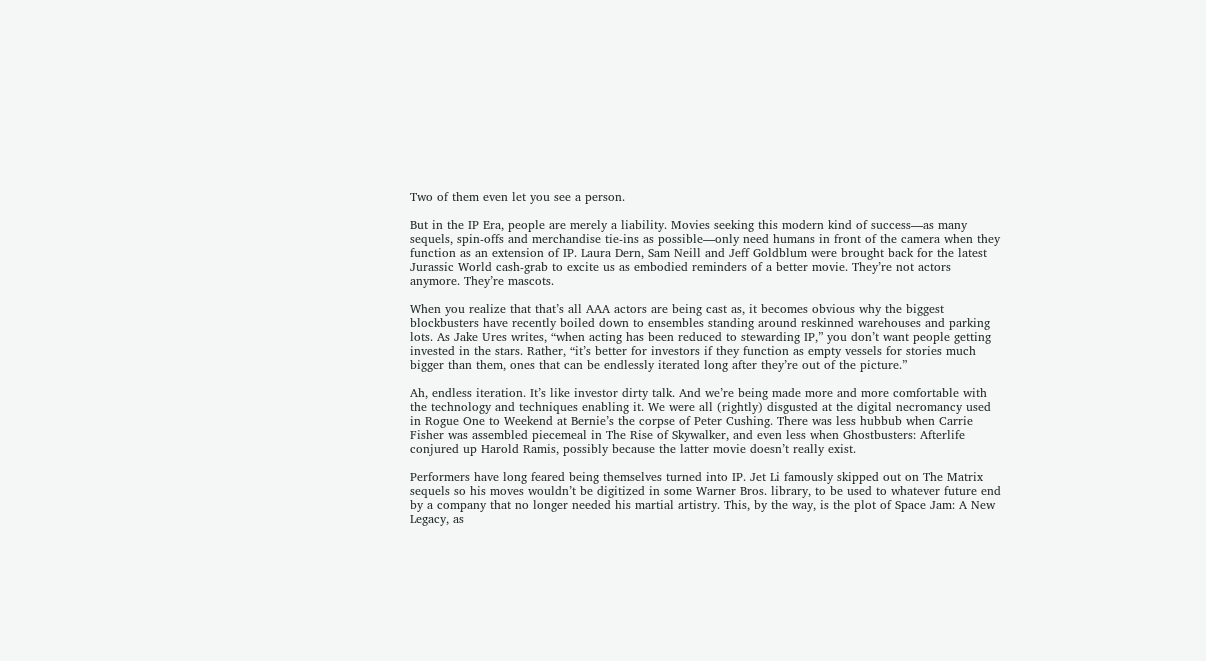Two of them even let you see a person.

But in the IP Era, people are merely a liability. Movies seeking this modern kind of success—as many sequels, spin-offs and merchandise tie-ins as possible—only need humans in front of the camera when they function as an extension of IP. Laura Dern, Sam Neill and Jeff Goldblum were brought back for the latest Jurassic World cash-grab to excite us as embodied reminders of a better movie. They’re not actors anymore. They’re mascots.

When you realize that that’s all AAA actors are being cast as, it becomes obvious why the biggest blockbusters have recently boiled down to ensembles standing around reskinned warehouses and parking lots. As Jake Ures writes, “when acting has been reduced to stewarding IP,” you don’t want people getting invested in the stars. Rather, “it’s better for investors if they function as empty vessels for stories much bigger than them, ones that can be endlessly iterated long after they’re out of the picture.”

Ah, endless iteration. It’s like investor dirty talk. And we’re being made more and more comfortable with the technology and techniques enabling it. We were all (rightly) disgusted at the digital necromancy used in Rogue One to Weekend at Bernie’s the corpse of Peter Cushing. There was less hubbub when Carrie Fisher was assembled piecemeal in The Rise of Skywalker, and even less when Ghostbusters: Afterlife conjured up Harold Ramis, possibly because the latter movie doesn’t really exist.

Performers have long feared being themselves turned into IP. Jet Li famously skipped out on The Matrix sequels so his moves wouldn’t be digitized in some Warner Bros. library, to be used to whatever future end by a company that no longer needed his martial artistry. This, by the way, is the plot of Space Jam: A New Legacy, as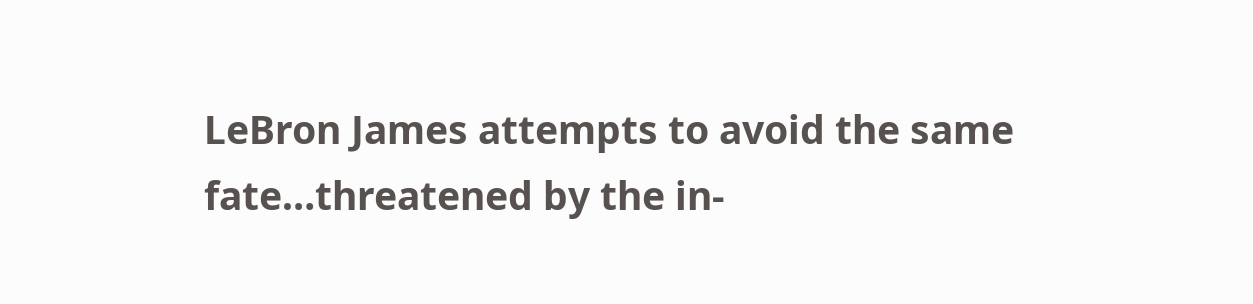LeBron James attempts to avoid the same fate…threatened by the in-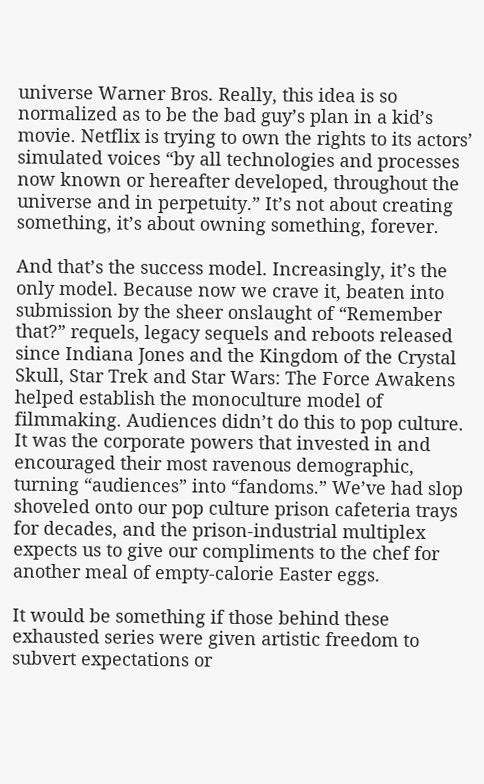universe Warner Bros. Really, this idea is so normalized as to be the bad guy’s plan in a kid’s movie. Netflix is trying to own the rights to its actors’ simulated voices “by all technologies and processes now known or hereafter developed, throughout the universe and in perpetuity.” It’s not about creating something, it’s about owning something, forever.

And that’s the success model. Increasingly, it’s the only model. Because now we crave it, beaten into submission by the sheer onslaught of “Remember that?” requels, legacy sequels and reboots released since Indiana Jones and the Kingdom of the Crystal Skull, Star Trek and Star Wars: The Force Awakens helped establish the monoculture model of filmmaking. Audiences didn’t do this to pop culture. It was the corporate powers that invested in and encouraged their most ravenous demographic, turning “audiences” into “fandoms.” We’ve had slop shoveled onto our pop culture prison cafeteria trays for decades, and the prison-industrial multiplex expects us to give our compliments to the chef for another meal of empty-calorie Easter eggs.

It would be something if those behind these exhausted series were given artistic freedom to subvert expectations or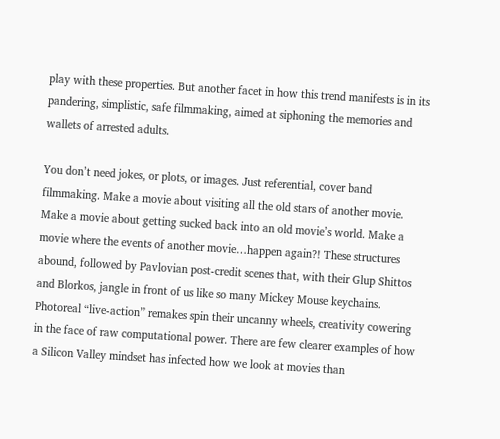play with these properties. But another facet in how this trend manifests is in its pandering, simplistic, safe filmmaking, aimed at siphoning the memories and wallets of arrested adults.

You don’t need jokes, or plots, or images. Just referential, cover band filmmaking. Make a movie about visiting all the old stars of another movie. Make a movie about getting sucked back into an old movie’s world. Make a movie where the events of another movie…happen again?! These structures abound, followed by Pavlovian post-credit scenes that, with their Glup Shittos and Blorkos, jangle in front of us like so many Mickey Mouse keychains. Photoreal “live-action” remakes spin their uncanny wheels, creativity cowering in the face of raw computational power. There are few clearer examples of how a Silicon Valley mindset has infected how we look at movies than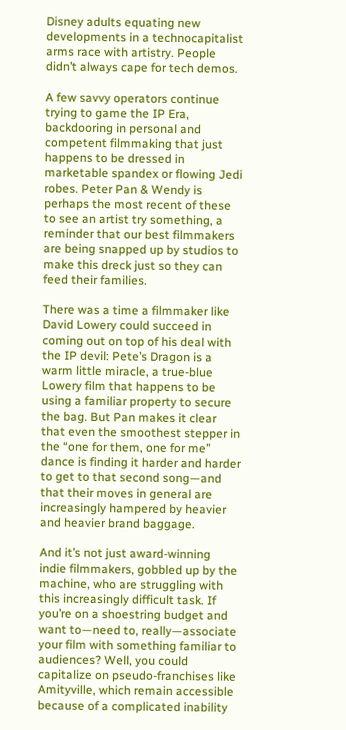Disney adults equating new developments in a technocapitalist arms race with artistry. People didn’t always cape for tech demos.

A few savvy operators continue trying to game the IP Era, backdooring in personal and competent filmmaking that just happens to be dressed in marketable spandex or flowing Jedi robes. Peter Pan & Wendy is perhaps the most recent of these to see an artist try something, a reminder that our best filmmakers are being snapped up by studios to make this dreck just so they can feed their families.

There was a time a filmmaker like David Lowery could succeed in coming out on top of his deal with the IP devil: Pete’s Dragon is a warm little miracle, a true-blue Lowery film that happens to be using a familiar property to secure the bag. But Pan makes it clear that even the smoothest stepper in the “one for them, one for me” dance is finding it harder and harder to get to that second song—and that their moves in general are increasingly hampered by heavier and heavier brand baggage.

And it’s not just award-winning indie filmmakers, gobbled up by the machine, who are struggling with this increasingly difficult task. If you’re on a shoestring budget and want to—need to, really—associate your film with something familiar to audiences? Well, you could capitalize on pseudo-franchises like Amityville, which remain accessible because of a complicated inability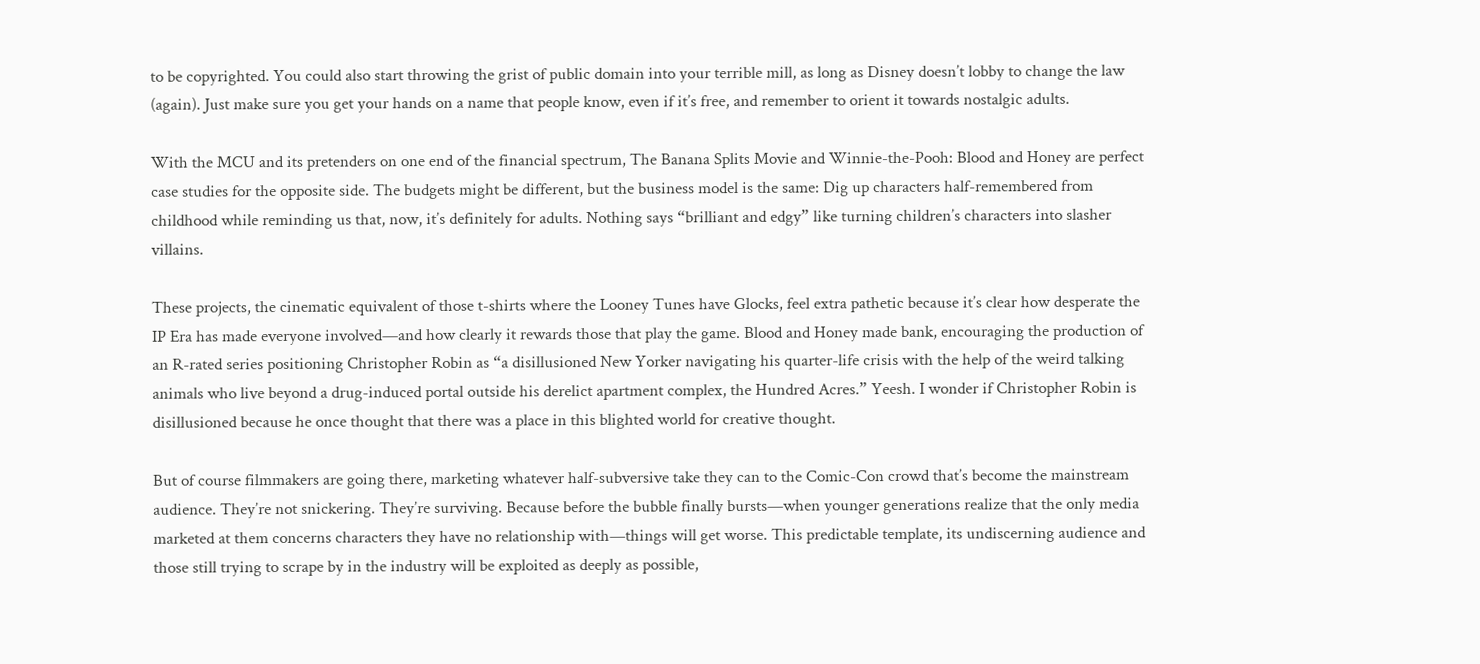to be copyrighted. You could also start throwing the grist of public domain into your terrible mill, as long as Disney doesn’t lobby to change the law (again). Just make sure you get your hands on a name that people know, even if it’s free, and remember to orient it towards nostalgic adults.

With the MCU and its pretenders on one end of the financial spectrum, The Banana Splits Movie and Winnie-the-Pooh: Blood and Honey are perfect case studies for the opposite side. The budgets might be different, but the business model is the same: Dig up characters half-remembered from childhood while reminding us that, now, it’s definitely for adults. Nothing says “brilliant and edgy” like turning children’s characters into slasher villains.

These projects, the cinematic equivalent of those t-shirts where the Looney Tunes have Glocks, feel extra pathetic because it’s clear how desperate the IP Era has made everyone involved—and how clearly it rewards those that play the game. Blood and Honey made bank, encouraging the production of an R-rated series positioning Christopher Robin as “a disillusioned New Yorker navigating his quarter-life crisis with the help of the weird talking animals who live beyond a drug-induced portal outside his derelict apartment complex, the Hundred Acres.” Yeesh. I wonder if Christopher Robin is disillusioned because he once thought that there was a place in this blighted world for creative thought.

But of course filmmakers are going there, marketing whatever half-subversive take they can to the Comic-Con crowd that’s become the mainstream audience. They’re not snickering. They’re surviving. Because before the bubble finally bursts—when younger generations realize that the only media marketed at them concerns characters they have no relationship with—things will get worse. This predictable template, its undiscerning audience and those still trying to scrape by in the industry will be exploited as deeply as possible,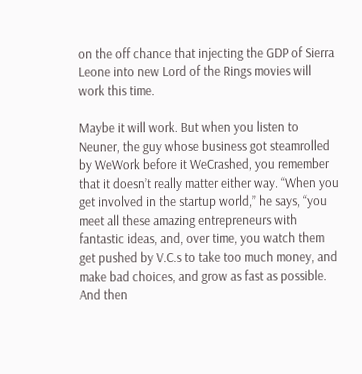on the off chance that injecting the GDP of Sierra Leone into new Lord of the Rings movies will work this time.

Maybe it will work. But when you listen to Neuner, the guy whose business got steamrolled by WeWork before it WeCrashed, you remember that it doesn’t really matter either way. “When you get involved in the startup world,” he says, “you meet all these amazing entrepreneurs with fantastic ideas, and, over time, you watch them get pushed by V.C.s to take too much money, and make bad choices, and grow as fast as possible. And then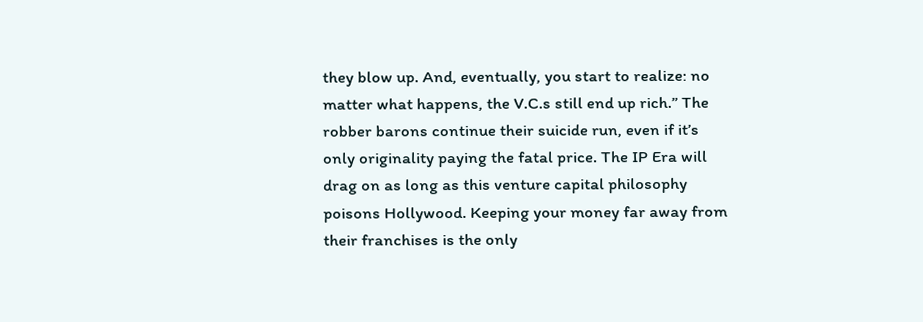they blow up. And, eventually, you start to realize: no matter what happens, the V.C.s still end up rich.” The robber barons continue their suicide run, even if it’s only originality paying the fatal price. The IP Era will drag on as long as this venture capital philosophy poisons Hollywood. Keeping your money far away from their franchises is the only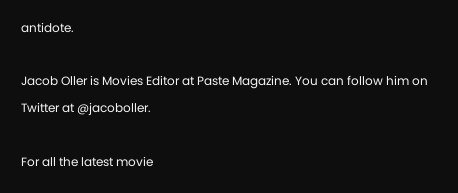antidote.

Jacob Oller is Movies Editor at Paste Magazine. You can follow him on Twitter at @jacoboller.

For all the latest movie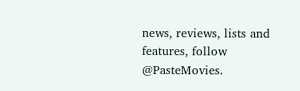news, reviews, lists and features, follow @PasteMovies.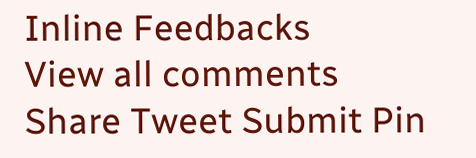Inline Feedbacks
View all comments
Share Tweet Submit Pin